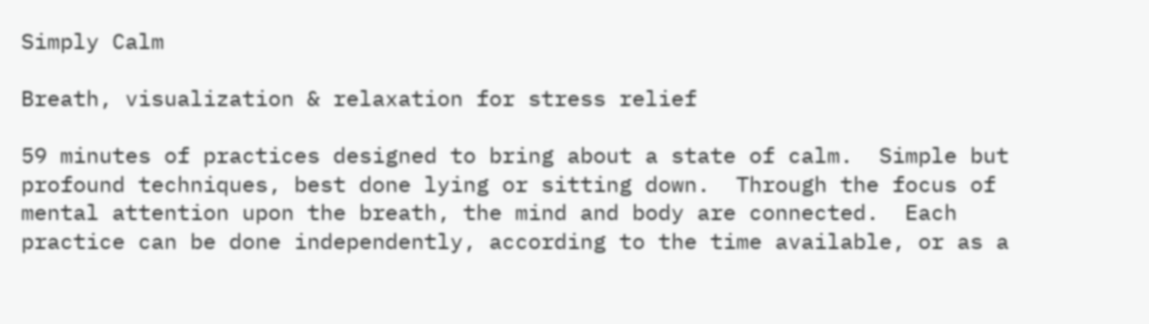Simply Calm

Breath, visualization & relaxation for stress relief

59 minutes of practices designed to bring about a state of calm.  Simple but profound techniques, best done lying or sitting down.  Through the focus of mental attention upon the breath, the mind and body are connected.  Each practice can be done independently, according to the time available, or as a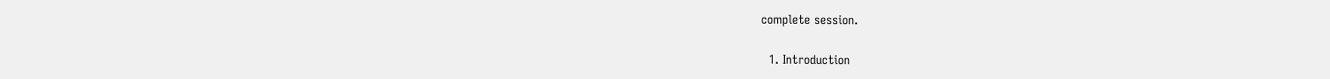complete session.

  1. Introduction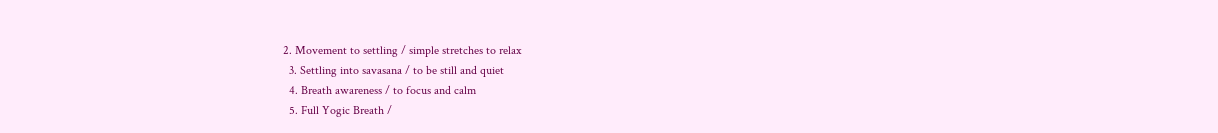2. Movement to settling / simple stretches to relax
  3. Settling into savasana / to be still and quiet
  4. Breath awareness / to focus and calm
  5. Full Yogic Breath /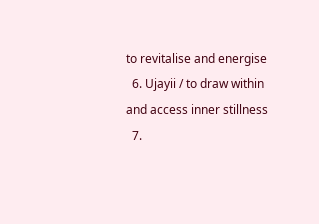to revitalise and energise
  6. Ujayii / to draw within and access inner stillness
  7.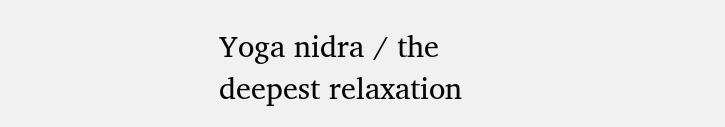Yoga nidra / the deepest relaxation